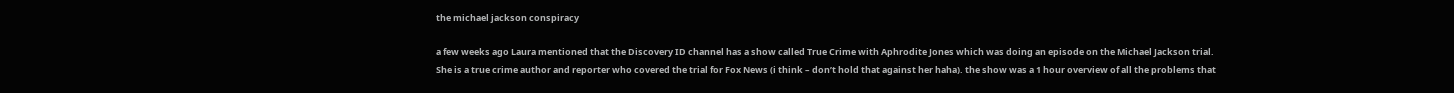the michael jackson conspiracy

a few weeks ago Laura mentioned that the Discovery ID channel has a show called True Crime with Aphrodite Jones which was doing an episode on the Michael Jackson trial. She is a true crime author and reporter who covered the trial for Fox News (i think – don’t hold that against her haha). the show was a 1 hour overview of all the problems that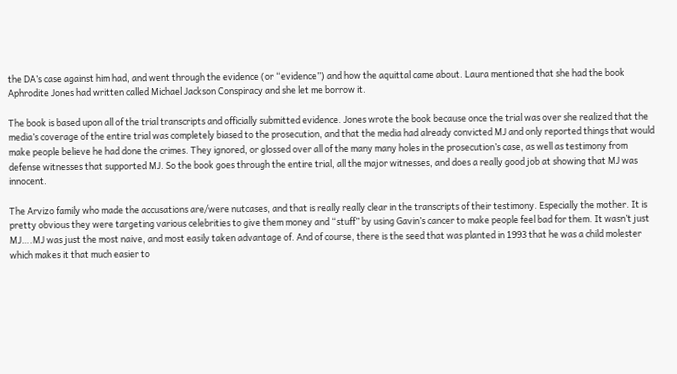the DA’s case against him had, and went through the evidence (or “evidence”) and how the aquittal came about. Laura mentioned that she had the book Aphrodite Jones had written called Michael Jackson Conspiracy and she let me borrow it.

The book is based upon all of the trial transcripts and officially submitted evidence. Jones wrote the book because once the trial was over she realized that the media’s coverage of the entire trial was completely biased to the prosecution, and that the media had already convicted MJ and only reported things that would make people believe he had done the crimes. They ignored, or glossed over all of the many many holes in the prosecution’s case, as well as testimony from defense witnesses that supported MJ. So the book goes through the entire trial, all the major witnesses, and does a really good job at showing that MJ was innocent.

The Arvizo family who made the accusations are/were nutcases, and that is really really clear in the transcripts of their testimony. Especially the mother. It is pretty obvious they were targeting various celebrities to give them money and “stuff” by using Gavin’s cancer to make people feel bad for them. It wasn’t just MJ….MJ was just the most naive, and most easily taken advantage of. And of course, there is the seed that was planted in 1993 that he was a child molester which makes it that much easier to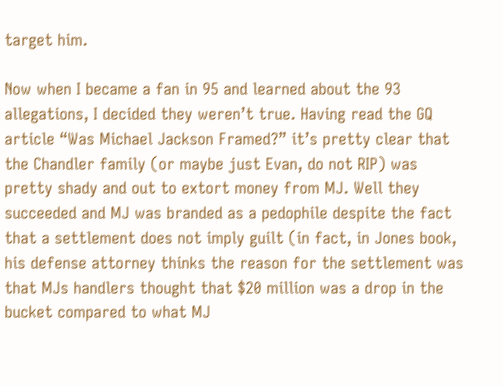target him.

Now when I became a fan in 95 and learned about the 93 allegations, I decided they weren’t true. Having read the GQ article “Was Michael Jackson Framed?” it’s pretty clear that the Chandler family (or maybe just Evan, do not RIP) was pretty shady and out to extort money from MJ. Well they succeeded and MJ was branded as a pedophile despite the fact that a settlement does not imply guilt (in fact, in Jones book, his defense attorney thinks the reason for the settlement was that MJs handlers thought that $20 million was a drop in the bucket compared to what MJ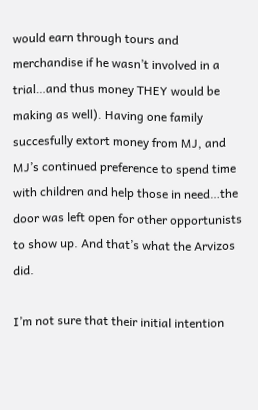would earn through tours and merchandise if he wasn’t involved in a trial…and thus money THEY would be making as well). Having one family succesfully extort money from MJ, and MJ’s continued preference to spend time with children and help those in need…the door was left open for other opportunists to show up. And that’s what the Arvizos did.

I’m not sure that their initial intention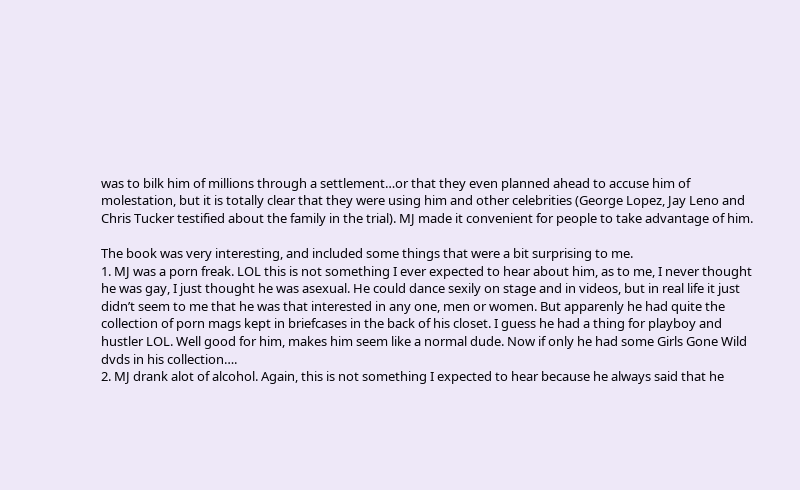was to bilk him of millions through a settlement…or that they even planned ahead to accuse him of molestation, but it is totally clear that they were using him and other celebrities (George Lopez, Jay Leno and Chris Tucker testified about the family in the trial). MJ made it convenient for people to take advantage of him.

The book was very interesting, and included some things that were a bit surprising to me.
1. MJ was a porn freak. LOL this is not something I ever expected to hear about him, as to me, I never thought he was gay, I just thought he was asexual. He could dance sexily on stage and in videos, but in real life it just didn’t seem to me that he was that interested in any one, men or women. But apparenly he had quite the collection of porn mags kept in briefcases in the back of his closet. I guess he had a thing for playboy and hustler LOL. Well good for him, makes him seem like a normal dude. Now if only he had some Girls Gone Wild dvds in his collection….
2. MJ drank alot of alcohol. Again, this is not something I expected to hear because he always said that he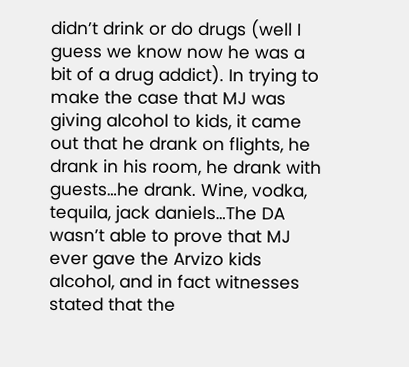didn’t drink or do drugs (well I guess we know now he was a bit of a drug addict). In trying to make the case that MJ was giving alcohol to kids, it came out that he drank on flights, he drank in his room, he drank with guests…he drank. Wine, vodka, tequila, jack daniels…The DA wasn’t able to prove that MJ ever gave the Arvizo kids alcohol, and in fact witnesses stated that the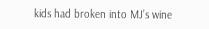kids had broken into MJ’s wine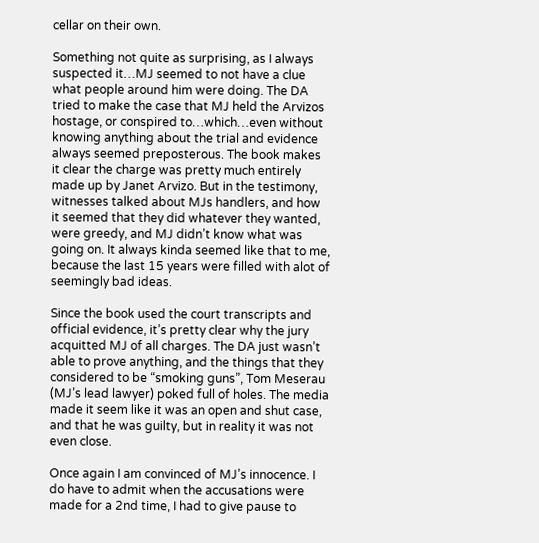cellar on their own.

Something not quite as surprising, as I always suspected it…MJ seemed to not have a clue what people around him were doing. The DA tried to make the case that MJ held the Arvizos hostage, or conspired to…which…even without knowing anything about the trial and evidence always seemed preposterous. The book makes it clear the charge was pretty much entirely made up by Janet Arvizo. But in the testimony, witnesses talked about MJs handlers, and how it seemed that they did whatever they wanted, were greedy, and MJ didn’t know what was going on. It always kinda seemed like that to me, because the last 15 years were filled with alot of seemingly bad ideas.

Since the book used the court transcripts and official evidence, it’s pretty clear why the jury acquitted MJ of all charges. The DA just wasn’t able to prove anything, and the things that they considered to be “smoking guns”, Tom Meserau (MJ’s lead lawyer) poked full of holes. The media made it seem like it was an open and shut case, and that he was guilty, but in reality it was not even close.

Once again I am convinced of MJ’s innocence. I do have to admit when the accusations were made for a 2nd time, I had to give pause to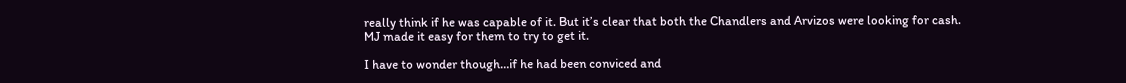really think if he was capable of it. But it’s clear that both the Chandlers and Arvizos were looking for cash. MJ made it easy for them to try to get it.

I have to wonder though…if he had been conviced and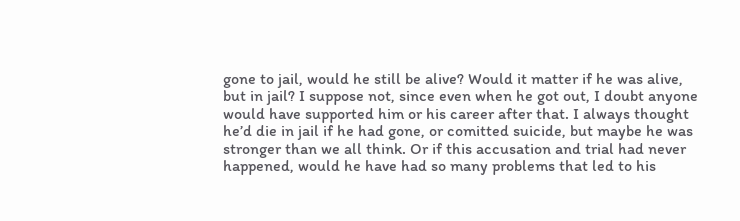gone to jail, would he still be alive? Would it matter if he was alive, but in jail? I suppose not, since even when he got out, I doubt anyone would have supported him or his career after that. I always thought he’d die in jail if he had gone, or comitted suicide, but maybe he was stronger than we all think. Or if this accusation and trial had never happened, would he have had so many problems that led to his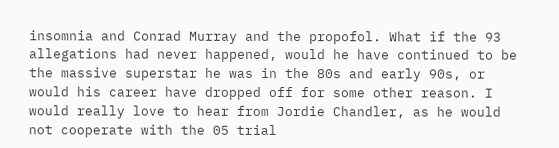insomnia and Conrad Murray and the propofol. What if the 93 allegations had never happened, would he have continued to be the massive superstar he was in the 80s and early 90s, or would his career have dropped off for some other reason. I would really love to hear from Jordie Chandler, as he would not cooperate with the 05 trial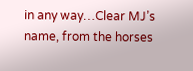in any way…Clear MJ’s name, from the horses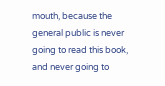mouth, because the general public is never going to read this book, and never going to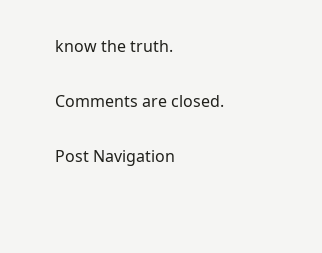know the truth.

Comments are closed.

Post Navigation